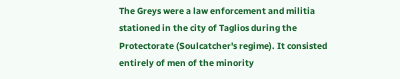The Greys were a law enforcement and militia stationed in the city of Taglios during the Protectorate (Soulcatcher's regime). It consisted entirely of men of the minority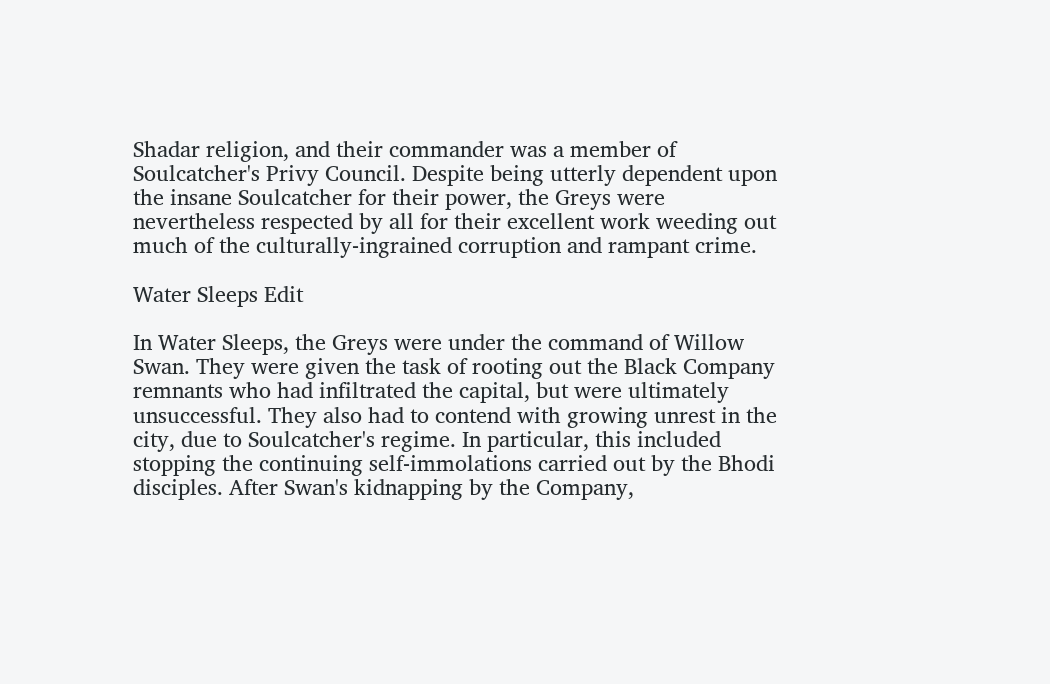Shadar religion, and their commander was a member of Soulcatcher's Privy Council. Despite being utterly dependent upon the insane Soulcatcher for their power, the Greys were nevertheless respected by all for their excellent work weeding out much of the culturally-ingrained corruption and rampant crime.

Water Sleeps Edit

In Water Sleeps, the Greys were under the command of Willow Swan. They were given the task of rooting out the Black Company remnants who had infiltrated the capital, but were ultimately unsuccessful. They also had to contend with growing unrest in the city, due to Soulcatcher's regime. In particular, this included stopping the continuing self-immolations carried out by the Bhodi disciples. After Swan's kidnapping by the Company,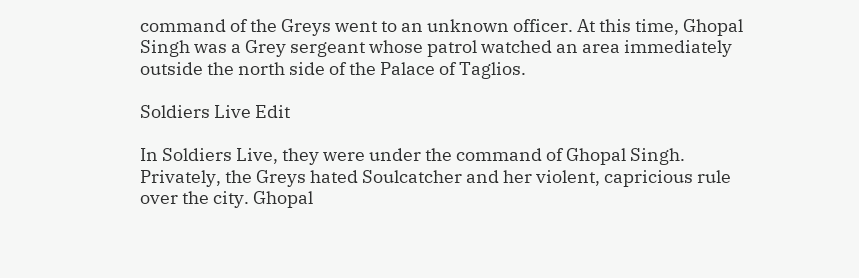command of the Greys went to an unknown officer. At this time, Ghopal Singh was a Grey sergeant whose patrol watched an area immediately outside the north side of the Palace of Taglios.

Soldiers Live Edit

In Soldiers Live, they were under the command of Ghopal Singh. Privately, the Greys hated Soulcatcher and her violent, capricious rule over the city. Ghopal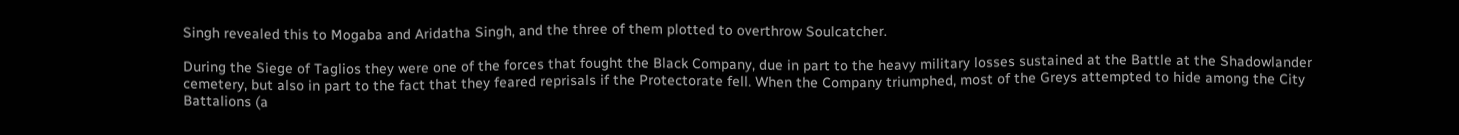Singh revealed this to Mogaba and Aridatha Singh, and the three of them plotted to overthrow Soulcatcher.

During the Siege of Taglios they were one of the forces that fought the Black Company, due in part to the heavy military losses sustained at the Battle at the Shadowlander cemetery, but also in part to the fact that they feared reprisals if the Protectorate fell. When the Company triumphed, most of the Greys attempted to hide among the City Battalions (a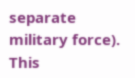separate military force). This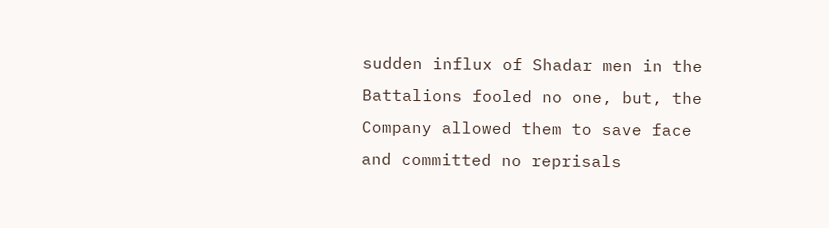sudden influx of Shadar men in the Battalions fooled no one, but, the Company allowed them to save face and committed no reprisals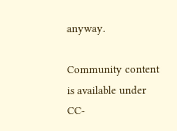anyway.

Community content is available under CC-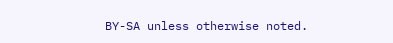BY-SA unless otherwise noted.